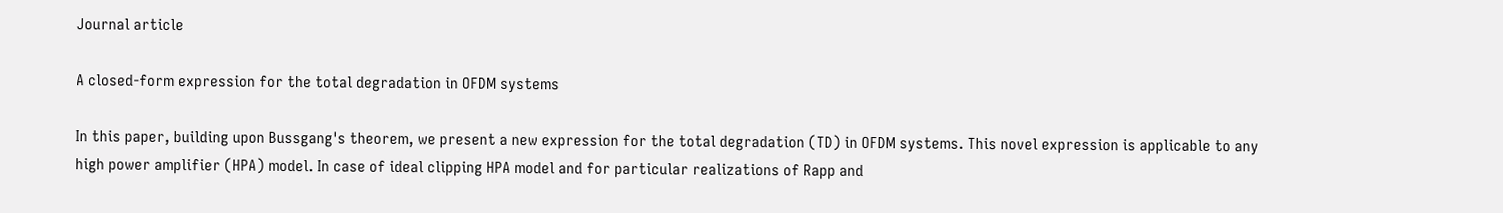Journal article

A closed-form expression for the total degradation in OFDM systems

In this paper, building upon Bussgang's theorem, we present a new expression for the total degradation (TD) in OFDM systems. This novel expression is applicable to any high power amplifier (HPA) model. In case of ideal clipping HPA model and for particular realizations of Rapp and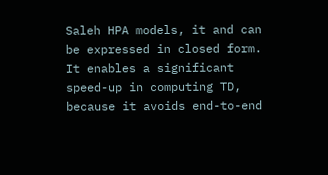Saleh HPA models, it and can be expressed in closed form. It enables a significant speed-up in computing TD, because it avoids end-to-end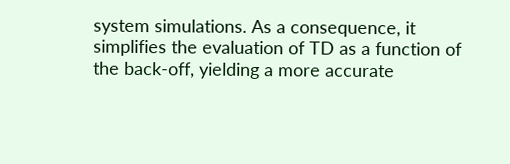system simulations. As a consequence, it simplifies the evaluation of TD as a function of the back-off, yielding a more accurate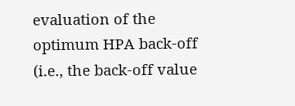evaluation of the optimum HPA back-off (i.e., the back-off value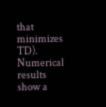that minimizes TD). Numerical results show a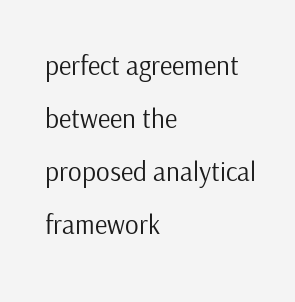perfect agreement between the proposed analytical framework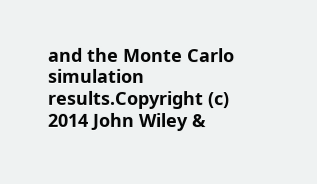and the Monte Carlo simulation results.Copyright (c) 2014 John Wiley &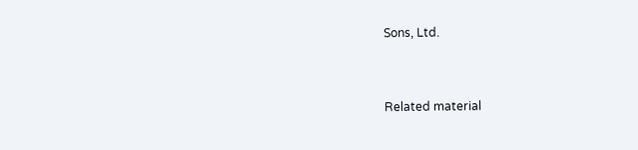Sons, Ltd.


Related material